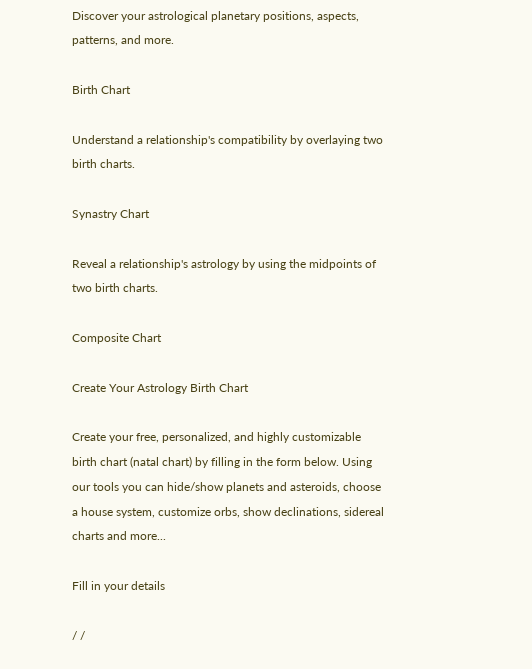Discover your astrological planetary positions, aspects, patterns, and more.

Birth Chart

Understand a relationship's compatibility by overlaying two birth charts.

Synastry Chart

Reveal a relationship's astrology by using the midpoints of two birth charts.

Composite Chart

Create Your Astrology Birth Chart

Create your free, personalized, and highly customizable birth chart (natal chart) by filling in the form below. Using our tools you can hide/show planets and asteroids, choose a house system, customize orbs, show declinations, sidereal charts and more...

Fill in your details

/ /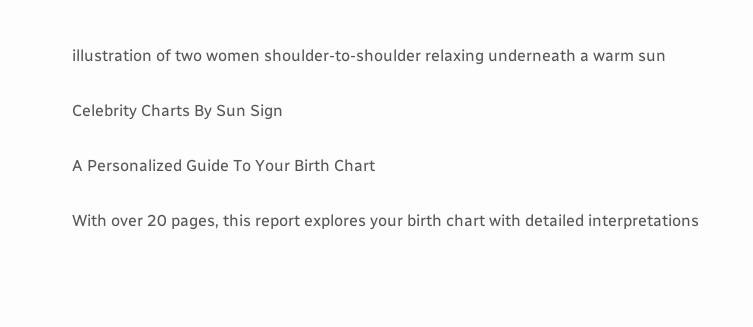illustration of two women shoulder-to-shoulder relaxing underneath a warm sun

Celebrity Charts By Sun Sign

A Personalized Guide To Your Birth Chart

With over 20 pages, this report explores your birth chart with detailed interpretations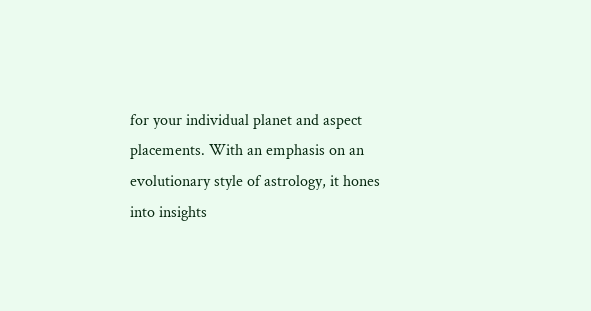for your individual planet and aspect placements. With an emphasis on an evolutionary style of astrology, it hones into insights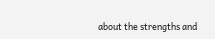about the strengths and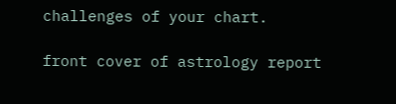challenges of your chart.

front cover of astrology report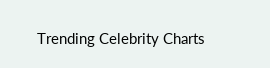Trending Celebrity Charts